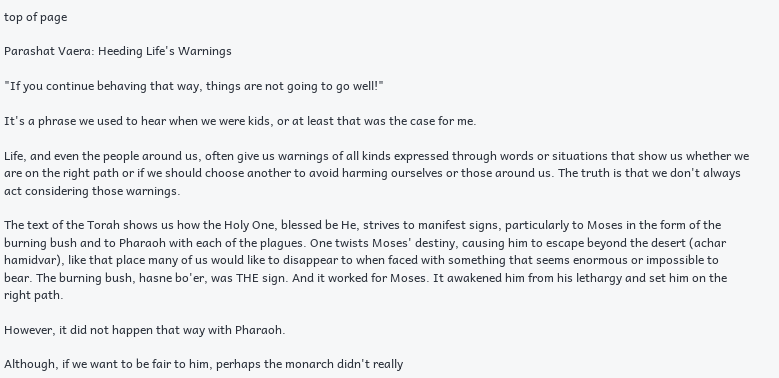top of page

Parashat Vaera: Heeding Life's Warnings

"If you continue behaving that way, things are not going to go well!"

It's a phrase we used to hear when we were kids, or at least that was the case for me.

Life, and even the people around us, often give us warnings of all kinds expressed through words or situations that show us whether we are on the right path or if we should choose another to avoid harming ourselves or those around us. The truth is that we don't always act considering those warnings.

The text of the Torah shows us how the Holy One, blessed be He, strives to manifest signs, particularly to Moses in the form of the burning bush and to Pharaoh with each of the plagues. One twists Moses' destiny, causing him to escape beyond the desert (achar hamidvar), like that place many of us would like to disappear to when faced with something that seems enormous or impossible to bear. The burning bush, hasne bo'er, was THE sign. And it worked for Moses. It awakened him from his lethargy and set him on the right path.

However, it did not happen that way with Pharaoh.

Although, if we want to be fair to him, perhaps the monarch didn't really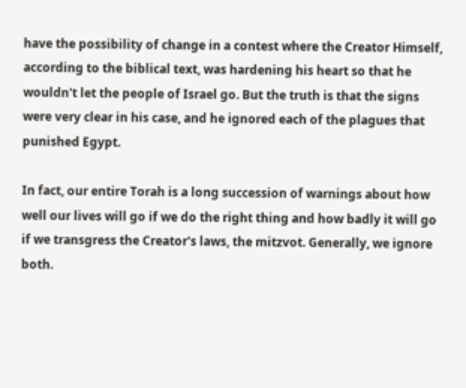have the possibility of change in a contest where the Creator Himself, according to the biblical text, was hardening his heart so that he wouldn't let the people of Israel go. But the truth is that the signs were very clear in his case, and he ignored each of the plagues that punished Egypt.

In fact, our entire Torah is a long succession of warnings about how well our lives will go if we do the right thing and how badly it will go if we transgress the Creator's laws, the mitzvot. Generally, we ignore both.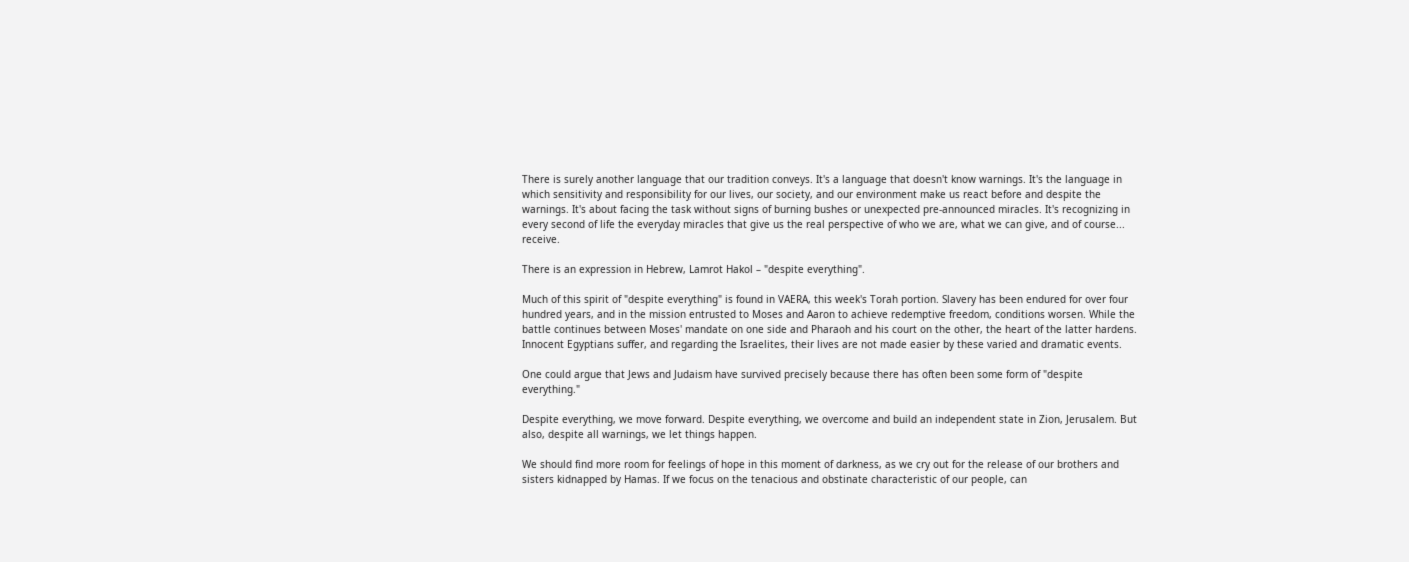There is surely another language that our tradition conveys. It's a language that doesn't know warnings. It's the language in which sensitivity and responsibility for our lives, our society, and our environment make us react before and despite the warnings. It's about facing the task without signs of burning bushes or unexpected pre-announced miracles. It's recognizing in every second of life the everyday miracles that give us the real perspective of who we are, what we can give, and of course... receive.

There is an expression in Hebrew, Lamrot Hakol – "despite everything".

Much of this spirit of "despite everything" is found in VAERA, this week's Torah portion. Slavery has been endured for over four hundred years, and in the mission entrusted to Moses and Aaron to achieve redemptive freedom, conditions worsen. While the battle continues between Moses' mandate on one side and Pharaoh and his court on the other, the heart of the latter hardens. Innocent Egyptians suffer, and regarding the Israelites, their lives are not made easier by these varied and dramatic events.

One could argue that Jews and Judaism have survived precisely because there has often been some form of "despite everything."

Despite everything, we move forward. Despite everything, we overcome and build an independent state in Zion, Jerusalem. But also, despite all warnings, we let things happen.

We should find more room for feelings of hope in this moment of darkness, as we cry out for the release of our brothers and sisters kidnapped by Hamas. If we focus on the tenacious and obstinate characteristic of our people, can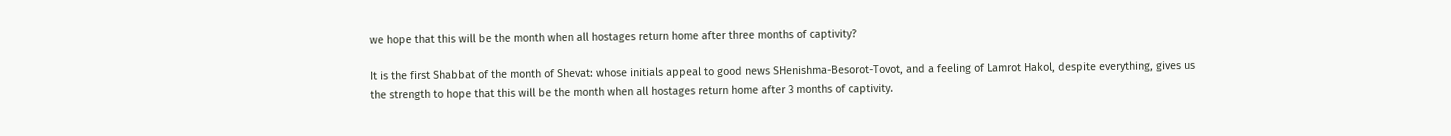we hope that this will be the month when all hostages return home after three months of captivity?

It is the first Shabbat of the month of Shevat: whose initials appeal to good news SHenishma-Besorot-Tovot, and a feeling of Lamrot Hakol, despite everything, gives us the strength to hope that this will be the month when all hostages return home after 3 months of captivity.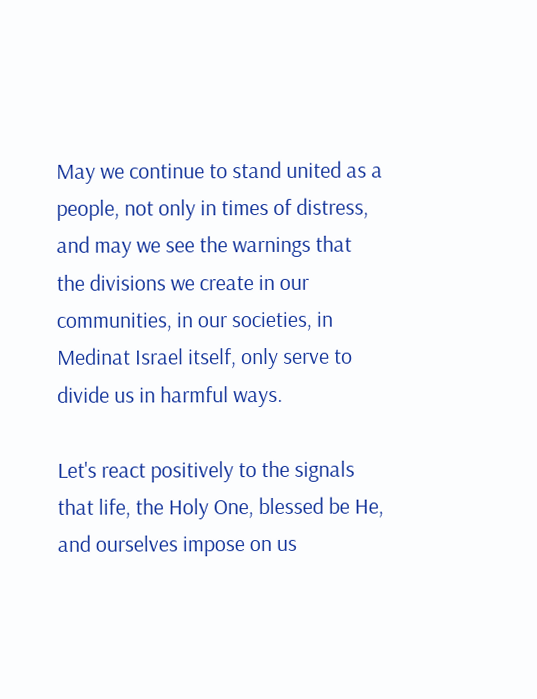May we continue to stand united as a people, not only in times of distress, and may we see the warnings that the divisions we create in our communities, in our societies, in Medinat Israel itself, only serve to divide us in harmful ways.

Let's react positively to the signals that life, the Holy One, blessed be He, and ourselves impose on us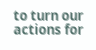to turn our actions for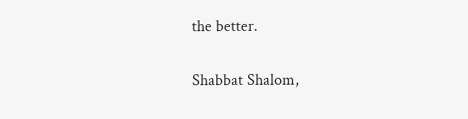the better.

Shabbat Shalom,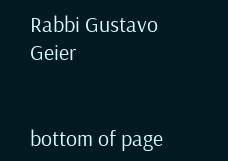Rabbi Gustavo Geier


bottom of page